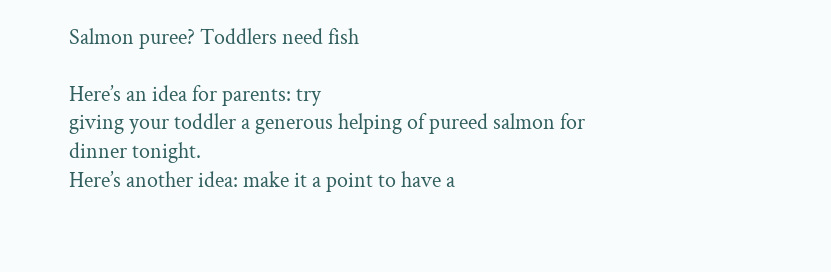Salmon puree? Toddlers need fish

Here’s an idea for parents: try
giving your toddler a generous helping of pureed salmon for dinner tonight.
Here’s another idea: make it a point to have a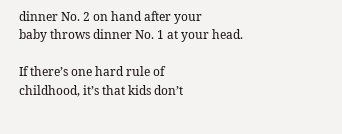dinner No. 2 on hand after your
baby throws dinner No. 1 at your head.

If there’s one hard rule of
childhood, it’s that kids don’t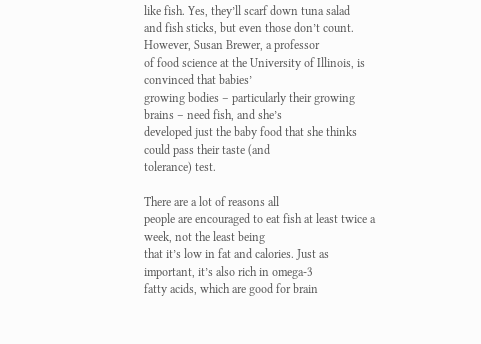like fish. Yes, they’ll scarf down tuna salad
and fish sticks, but even those don’t count. However, Susan Brewer, a professor
of food science at the University of Illinois, is convinced that babies’
growing bodies – particularly their growing brains – need fish, and she’s
developed just the baby food that she thinks could pass their taste (and
tolerance) test.

There are a lot of reasons all
people are encouraged to eat fish at least twice a week, not the least being
that it’s low in fat and calories. Just as important, it’s also rich in omega-3
fatty acids, which are good for brain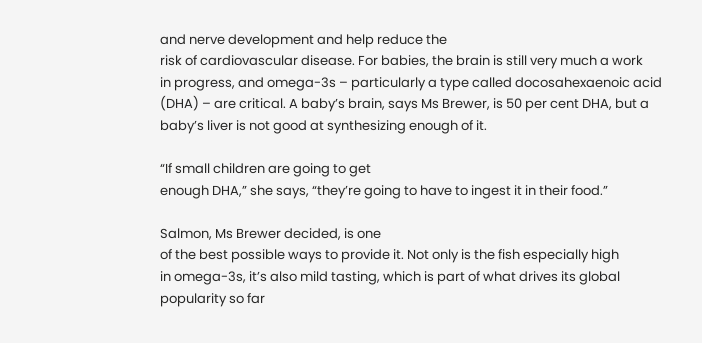and nerve development and help reduce the
risk of cardiovascular disease. For babies, the brain is still very much a work
in progress, and omega-3s – particularly a type called docosahexaenoic acid
(DHA) – are critical. A baby’s brain, says Ms Brewer, is 50 per cent DHA, but a
baby’s liver is not good at synthesizing enough of it.

“If small children are going to get
enough DHA,” she says, “they’re going to have to ingest it in their food.”

Salmon, Ms Brewer decided, is one
of the best possible ways to provide it. Not only is the fish especially high
in omega-3s, it’s also mild tasting, which is part of what drives its global
popularity so far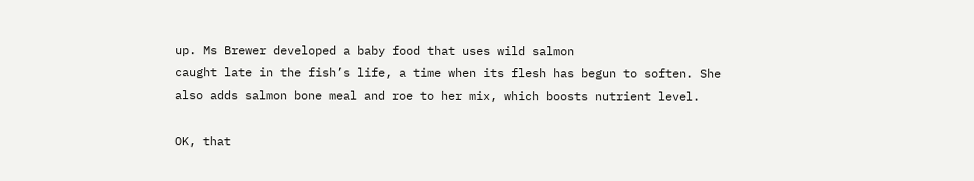up. Ms Brewer developed a baby food that uses wild salmon
caught late in the fish’s life, a time when its flesh has begun to soften. She
also adds salmon bone meal and roe to her mix, which boosts nutrient level.

OK, that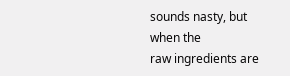sounds nasty, but when the
raw ingredients are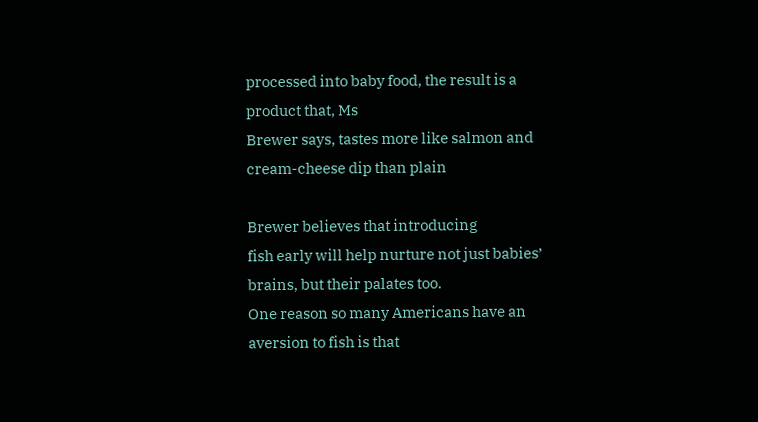processed into baby food, the result is a product that, Ms
Brewer says, tastes more like salmon and cream-cheese dip than plain

Brewer believes that introducing
fish early will help nurture not just babies’ brains, but their palates too.
One reason so many Americans have an aversion to fish is that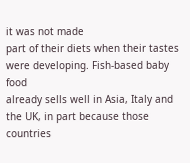it was not made
part of their diets when their tastes were developing. Fish-based baby food
already sells well in Asia, Italy and the UK, in part because those countries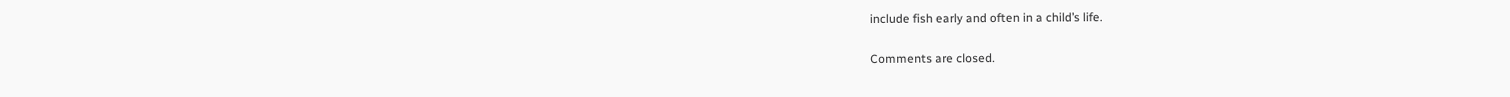include fish early and often in a child’s life.

Comments are closed.